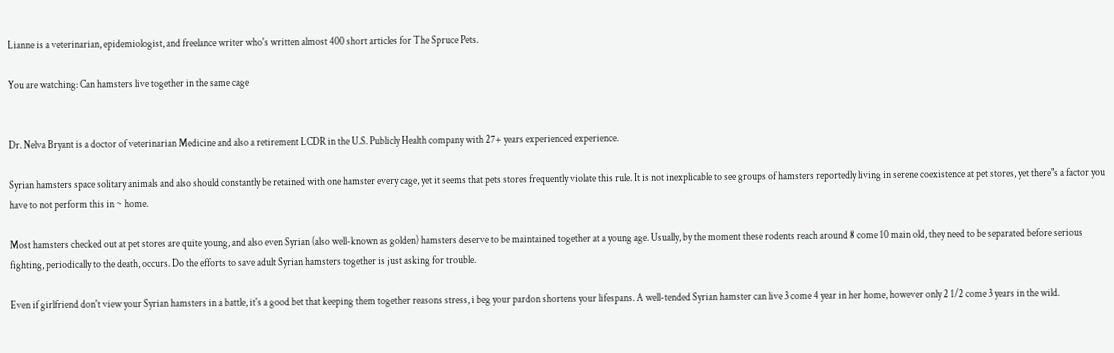Lianne is a veterinarian, epidemiologist, and freelance writer who's written almost 400 short articles for The Spruce Pets.

You are watching: Can hamsters live together in the same cage


Dr. Nelva Bryant is a doctor of veterinarian Medicine and also a retirement LCDR in the U.S. Publicly Health company with 27+ years experienced experience.

Syrian hamsters space solitary animals and also should constantly be retained with one hamster every cage, yet it seems that pets stores frequently violate this rule. It is not inexplicable to see groups of hamsters reportedly living in serene coexistence at pet stores, yet there"s a factor you have to not perform this in ~ home.

Most hamsters checked out at pet stores are quite young, and also even Syrian (also well-known as golden) hamsters deserve to be maintained together at a young age. Usually, by the moment these rodents reach around 8 come 10 main old, they need to be separated before serious fighting, periodically to the death, occurs. Do the efforts to save adult Syrian hamsters together is just asking for trouble.

Even if girlfriend don't view your Syrian hamsters in a battle, it's a good bet that keeping them together reasons stress, i beg your pardon shortens your lifespans. A well-tended Syrian hamster can live 3 come 4 year in her home, however only 2 1/2 come 3 years in the wild.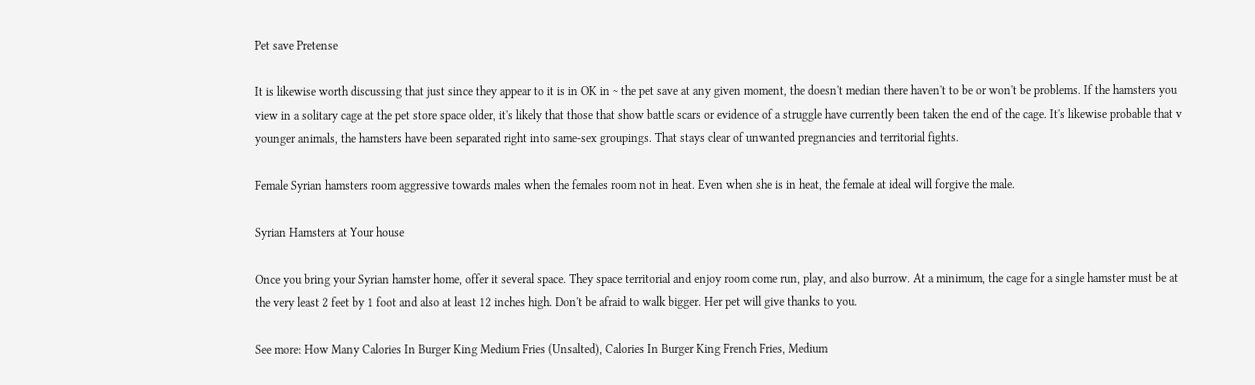Pet save Pretense

It is likewise worth discussing that just since they appear to it is in OK in ~ the pet save at any given moment, the doesn't median there haven't to be or won't be problems. If the hamsters you view in a solitary cage at the pet store space older, it's likely that those that show battle scars or evidence of a struggle have currently been taken the end of the cage. It's likewise probable that v younger animals, the hamsters have been separated right into same-sex groupings. That stays clear of unwanted pregnancies and territorial fights.

Female Syrian hamsters room aggressive towards males when the females room not in heat. Even when she is in heat, the female at ideal will forgive the male.

Syrian Hamsters at Your house

Once you bring your Syrian hamster home, offer it several space. They space territorial and enjoy room come run, play, and also burrow. At a minimum, the cage for a single hamster must be at the very least 2 feet by 1 foot and also at least 12 inches high. Don't be afraid to walk bigger. Her pet will give thanks to you.

See more: How Many Calories In Burger King Medium Fries (Unsalted), Calories In Burger King French Fries, Medium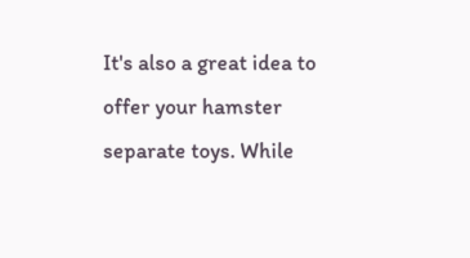It's also a great idea to offer your hamster separate toys. While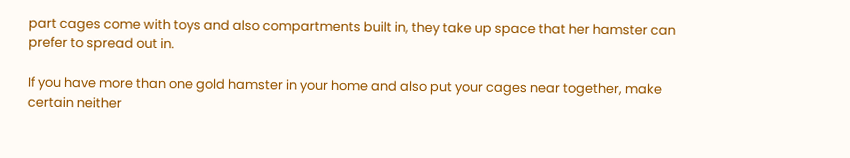part cages come with toys and also compartments built in, they take up space that her hamster can prefer to spread out in.

If you have more than one gold hamster in your home and also put your cages near together, make certain neither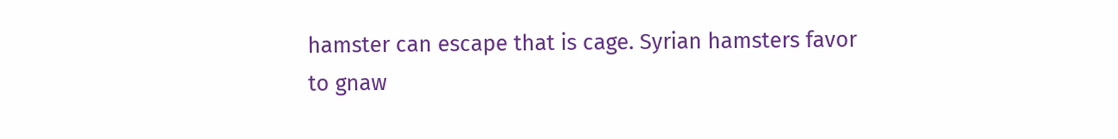hamster can escape that is cage. Syrian hamsters favor to gnaw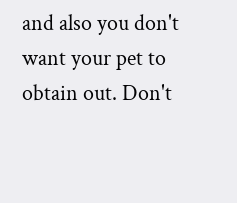and also you don't want your pet to obtain out. Don't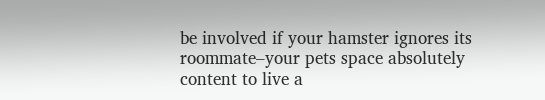be involved if your hamster ignores its roommate–your pets space absolutely content to live a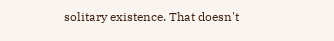solitary existence. That doesn't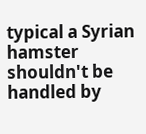typical a Syrian hamster shouldn't be handled by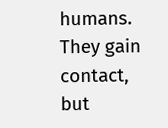humans. They gain contact, but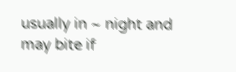usually in ~ night and may bite if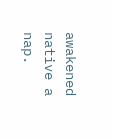awakened native a nap.